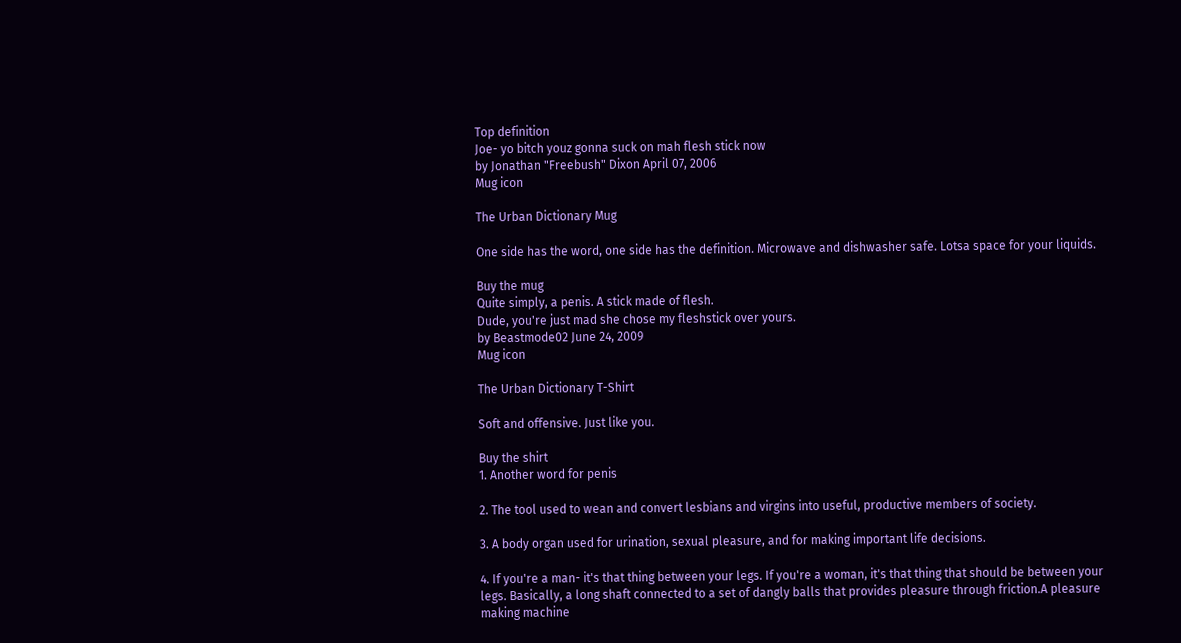Top definition
Joe- yo bitch youz gonna suck on mah flesh stick now
by Jonathan "Freebush" Dixon April 07, 2006
Mug icon

The Urban Dictionary Mug

One side has the word, one side has the definition. Microwave and dishwasher safe. Lotsa space for your liquids.

Buy the mug
Quite simply, a penis. A stick made of flesh.
Dude, you're just mad she chose my fleshstick over yours.
by Beastmode02 June 24, 2009
Mug icon

The Urban Dictionary T-Shirt

Soft and offensive. Just like you.

Buy the shirt
1. Another word for penis

2. The tool used to wean and convert lesbians and virgins into useful, productive members of society.

3. A body organ used for urination, sexual pleasure, and for making important life decisions.

4. If you're a man- it's that thing between your legs. If you're a woman, it's that thing that should be between your legs. Basically, a long shaft connected to a set of dangly balls that provides pleasure through friction.A pleasure making machine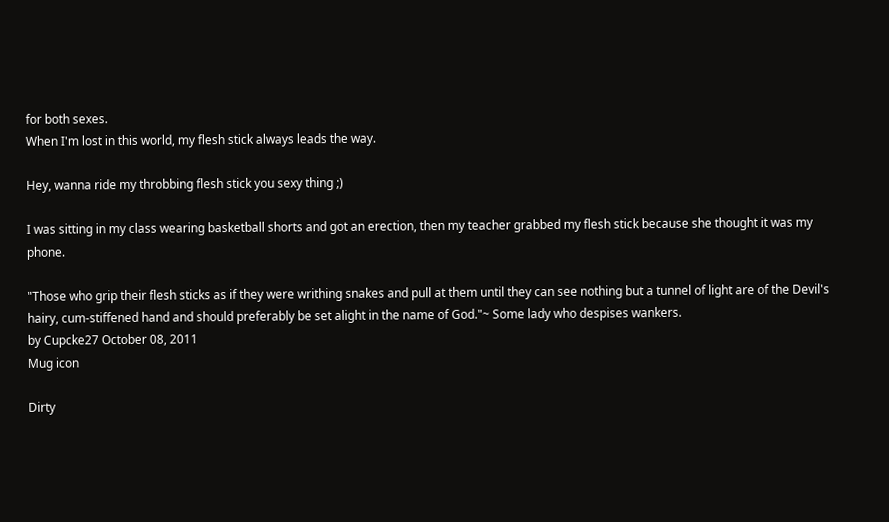for both sexes.
When I'm lost in this world, my flesh stick always leads the way.

Hey, wanna ride my throbbing flesh stick you sexy thing ;)

I was sitting in my class wearing basketball shorts and got an erection, then my teacher grabbed my flesh stick because she thought it was my phone.

"Those who grip their flesh sticks as if they were writhing snakes and pull at them until they can see nothing but a tunnel of light are of the Devil's hairy, cum-stiffened hand and should preferably be set alight in the name of God."~ Some lady who despises wankers.
by Cupcke27 October 08, 2011
Mug icon

Dirty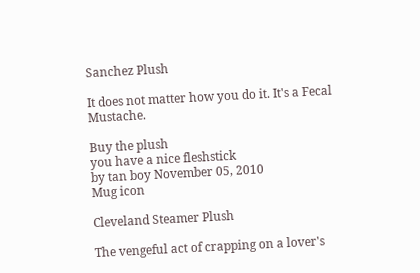Sanchez Plush

It does not matter how you do it. It's a Fecal Mustache.

Buy the plush
you have a nice fleshstick
by tan boy November 05, 2010
Mug icon

Cleveland Steamer Plush

The vengeful act of crapping on a lover's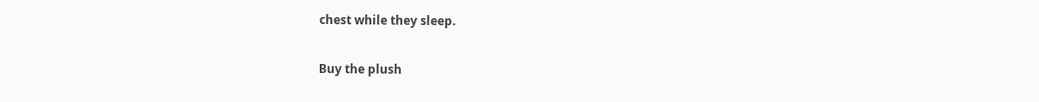chest while they sleep.

Buy the plush